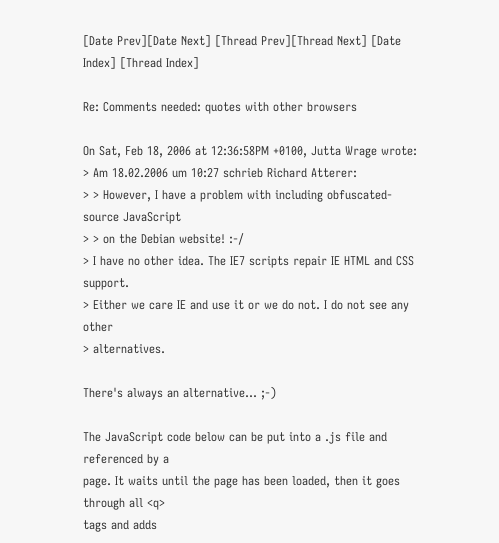[Date Prev][Date Next] [Thread Prev][Thread Next] [Date Index] [Thread Index]

Re: Comments needed: quotes with other browsers

On Sat, Feb 18, 2006 at 12:36:58PM +0100, Jutta Wrage wrote:
> Am 18.02.2006 um 10:27 schrieb Richard Atterer:
> > However, I have a problem with including obfuscated-source JavaScript
> > on the Debian website! :-/
> I have no other idea. The IE7 scripts repair IE HTML and CSS support.
> Either we care IE and use it or we do not. I do not see any other
> alternatives.

There's always an alternative... ;-)

The JavaScript code below can be put into a .js file and referenced by a
page. It waits until the page has been loaded, then it goes through all <q>
tags and adds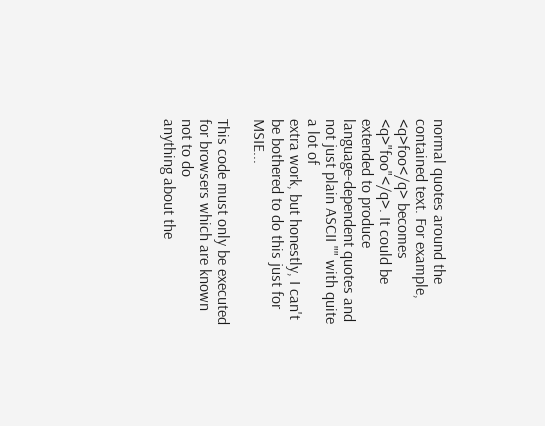normal quotes around the contained text. For example,
<q>foo</q> becomes <q>"foo"</q>. It could be extended to produce
language-dependent quotes and not just plain ASCII "" with quite a lot of
extra work, but honestly, I can't be bothered to do this just for MSIE...

This code must only be executed for browsers which are known not to do
anything about the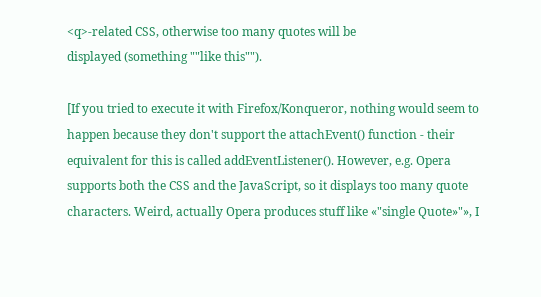<q>-related CSS, otherwise too many quotes will be
displayed (something ""like this"").

[If you tried to execute it with Firefox/Konqueror, nothing would seem to
happen because they don't support the attachEvent() function - their
equivalent for this is called addEventListener(). However, e.g. Opera
supports both the CSS and the JavaScript, so it displays too many quote
characters. Weird, actually Opera produces stuff like «"single Quote»"», I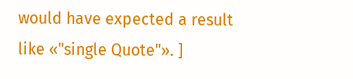would have expected a result like «"single Quote"». ]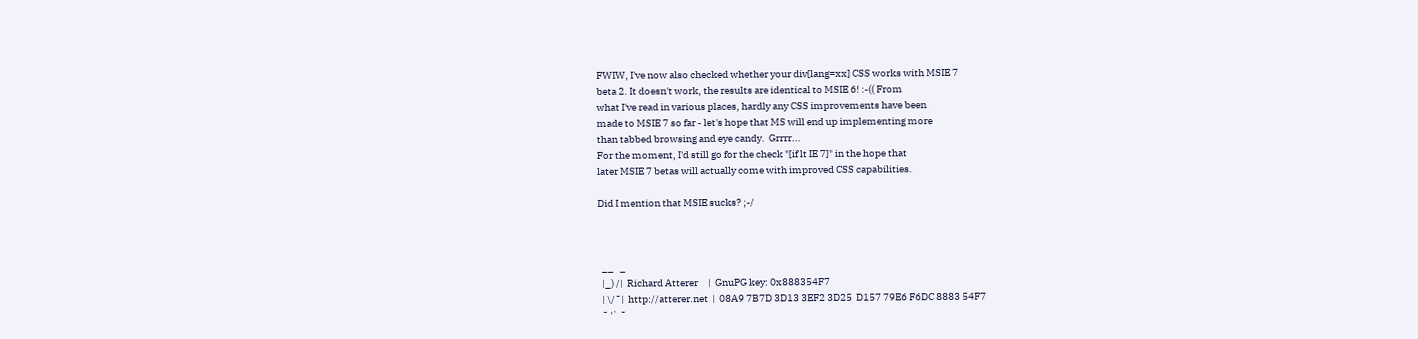FWIW, I've now also checked whether your div[lang=xx] CSS works with MSIE 7
beta 2. It doesn't work, the results are identical to MSIE 6! :-(( From
what I've read in various places, hardly any CSS improvements have been
made to MSIE 7 so far - let's hope that MS will end up implementing more
than tabbed browsing and eye candy.  Grrrr...
For the moment, I'd still go for the check "[if lt IE 7]" in the hope that
later MSIE 7 betas will actually come with improved CSS capabilities.

Did I mention that MSIE sucks? ;-/



  __   _
  |_) /|  Richard Atterer     |  GnuPG key: 0x888354F7
  | \/¯|  http://atterer.net  |  08A9 7B7D 3D13 3EF2 3D25  D157 79E6 F6DC 8883 54F7
  ¯ '` ¯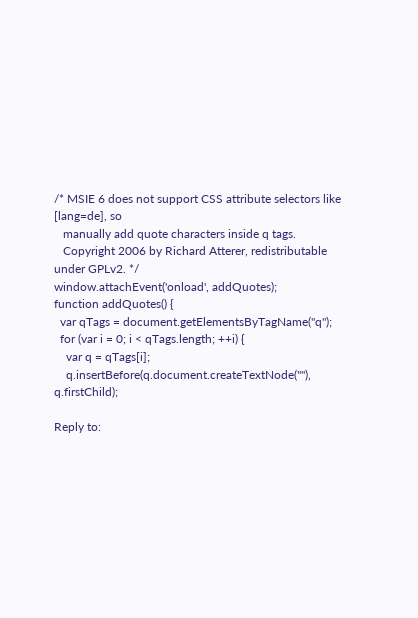/* MSIE 6 does not support CSS attribute selectors like [lang=de], so
   manually add quote characters inside q tags.
   Copyright 2006 by Richard Atterer, redistributable under GPLv2. */
window.attachEvent('onload', addQuotes);
function addQuotes() {
  var qTags = document.getElementsByTagName("q");
  for (var i = 0; i < qTags.length; ++i) {
    var q = qTags[i];
    q.insertBefore(q.document.createTextNode('"'), q.firstChild);

Reply to: